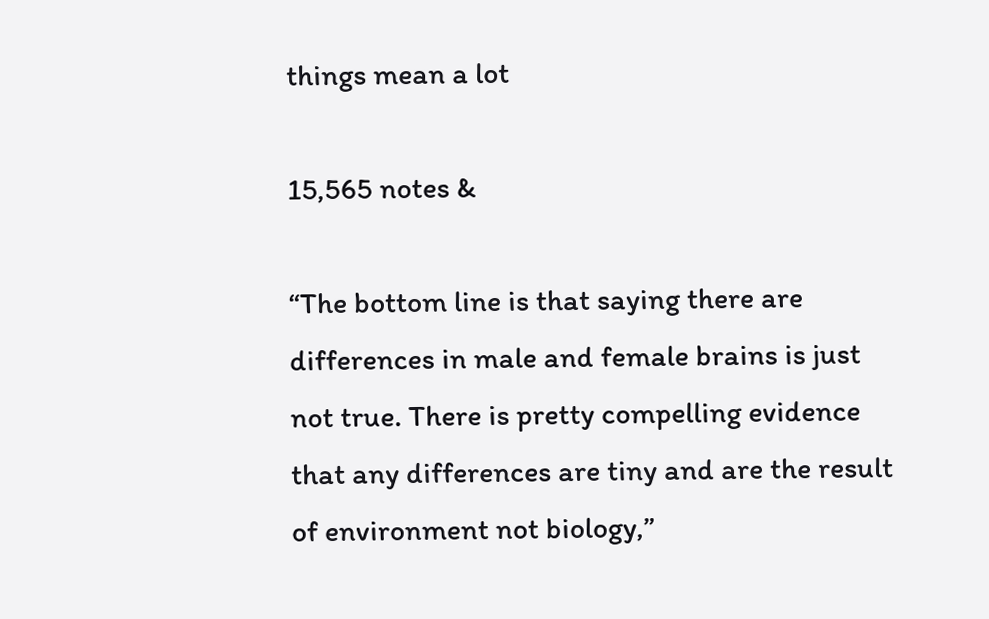things mean a lot

15,565 notes &

“The bottom line is that saying there are differences in male and female brains is just not true. There is pretty compelling evidence that any differences are tiny and are the result of environment not biology,”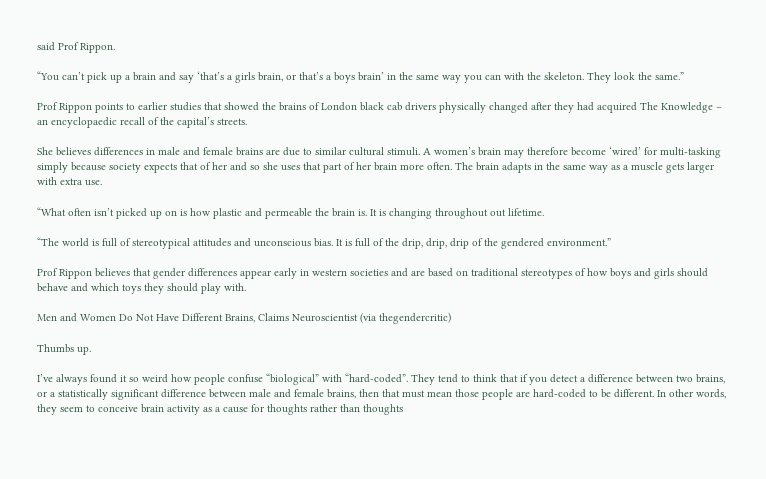said Prof Rippon.

“You can’t pick up a brain and say ‘that’s a girls brain, or that’s a boys brain’ in the same way you can with the skeleton. They look the same.”

Prof Rippon points to earlier studies that showed the brains of London black cab drivers physically changed after they had acquired The Knowledge – an encyclopaedic recall of the capital’s streets.

She believes differences in male and female brains are due to similar cultural stimuli. A women’s brain may therefore become ‘wired’ for multi-tasking simply because society expects that of her and so she uses that part of her brain more often. The brain adapts in the same way as a muscle gets larger with extra use.

“What often isn’t picked up on is how plastic and permeable the brain is. It is changing throughout out lifetime.

“The world is full of stereotypical attitudes and unconscious bias. It is full of the drip, drip, drip of the gendered environment.”

Prof Rippon believes that gender differences appear early in western societies and are based on traditional stereotypes of how boys and girls should behave and which toys they should play with.

Men and Women Do Not Have Different Brains, Claims Neuroscientist (via thegendercritic)

Thumbs up.

I’ve always found it so weird how people confuse “biological” with “hard-coded”. They tend to think that if you detect a difference between two brains, or a statistically significant difference between male and female brains, then that must mean those people are hard-coded to be different. In other words, they seem to conceive brain activity as a cause for thoughts rather than thoughts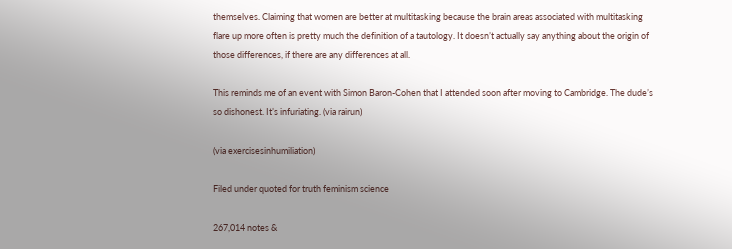themselves. Claiming that women are better at multitasking because the brain areas associated with multitasking flare up more often is pretty much the definition of a tautology. It doesn’t actually say anything about the origin of those differences, if there are any differences at all.

This reminds me of an event with Simon Baron-Cohen that I attended soon after moving to Cambridge. The dude’s so dishonest. It’s infuriating. (via rairun)

(via exercisesinhumiliation)

Filed under quoted for truth feminism science

267,014 notes &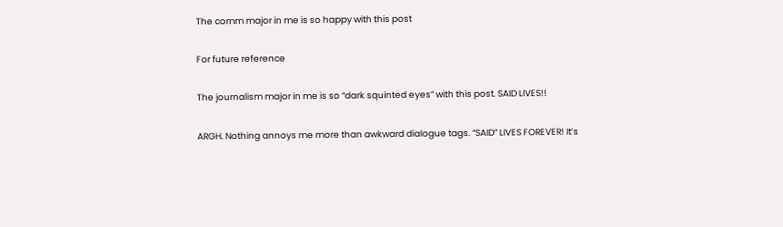The comm major in me is so happy with this post

For future reference

The journalism major in me is so “dark squinted eyes” with this post. SAID LIVES!!

ARGH. Nothing annoys me more than awkward dialogue tags. “SAID” LIVES FOREVER! It’s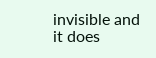invisible and it does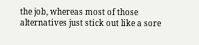the job, whereas most of those alternatives just stick out like a sore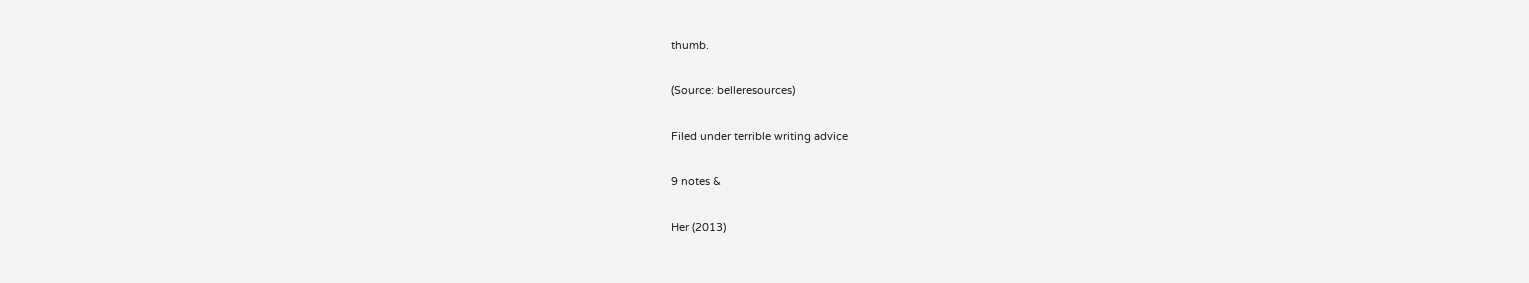thumb.

(Source: belleresources)

Filed under terrible writing advice

9 notes &

Her (2013)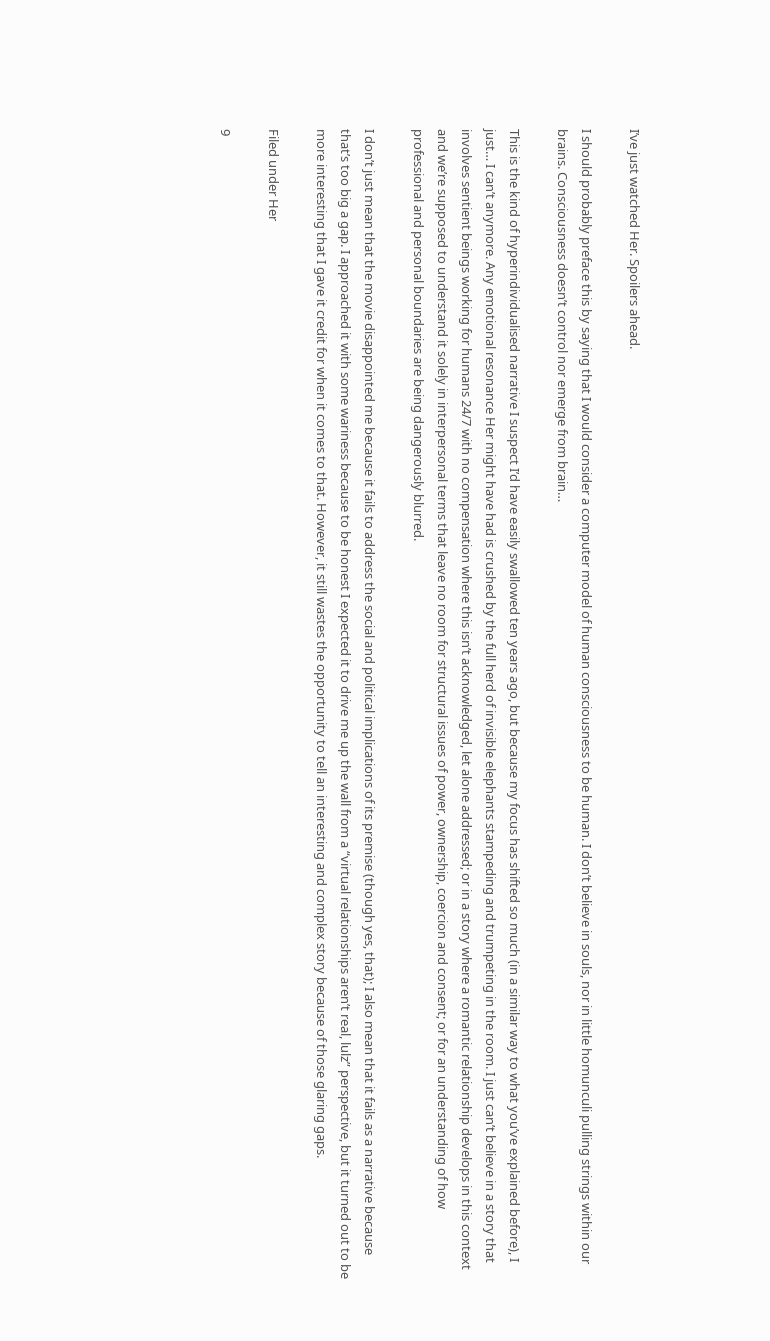I’ve just watched Her. Spoilers ahead.

I should probably preface this by saying that I would consider a computer model of human consciousness to be human. I don’t believe in souls, nor in little homunculi pulling strings within our brains. Consciousness doesn’t control nor emerge from brain…

This is the kind of hyperindividualised narrative I suspect I’d have easily swallowed ten years ago, but because my focus has shifted so much (in a similar way to what you’ve explained before), I just… I can’t anymore. Any emotional resonance Her might have had is crushed by the full herd of invisible elephants stampeding and trumpeting in the room. I just can’t believe in a story that involves sentient beings working for humans 24/7 with no compensation where this isn’t acknowledged, let alone addressed; or in a story where a romantic relationship develops in this context and we’re supposed to understand it solely in interpersonal terms that leave no room for structural issues of power, ownership, coercion and consent; or for an understanding of how professional and personal boundaries are being dangerously blurred.

I don’t just mean that the movie disappointed me because it fails to address the social and political implications of its premise (though yes, that); I also mean that it fails as a narrative because that’s too big a gap. I approached it with some wariness because to be honest I expected it to drive me up the wall from a “virtual relationships aren’t real, lulz” perspective, but it turned out to be more interesting that I gave it credit for when it comes to that. However, it still wastes the opportunity to tell an interesting and complex story because of those glaring gaps.

Filed under Her

9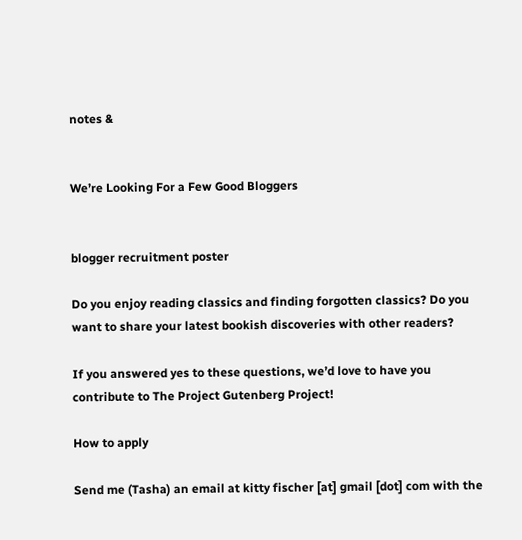notes &


We’re Looking For a Few Good Bloggers


blogger recruitment poster

Do you enjoy reading classics and finding forgotten classics? Do you want to share your latest bookish discoveries with other readers?

If you answered yes to these questions, we’d love to have you contribute to The Project Gutenberg Project!

How to apply

Send me (Tasha) an email at kitty fischer [at] gmail [dot] com with the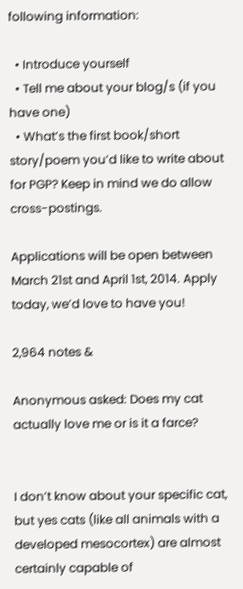following information:

  • Introduce yourself
  • Tell me about your blog/s (if you have one)
  • What’s the first book/short story/poem you’d like to write about for PGP? Keep in mind we do allow cross-postings.

Applications will be open between March 21st and April 1st, 2014. Apply today, we’d love to have you!

2,964 notes &

Anonymous asked: Does my cat actually love me or is it a farce?


I don’t know about your specific cat, but yes cats (like all animals with a developed mesocortex) are almost certainly capable of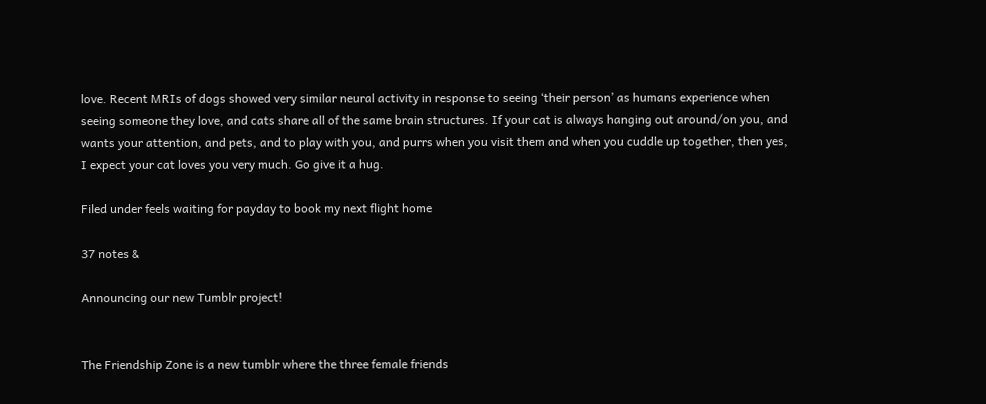love. Recent MRIs of dogs showed very similar neural activity in response to seeing ‘their person’ as humans experience when seeing someone they love, and cats share all of the same brain structures. If your cat is always hanging out around/on you, and wants your attention, and pets, and to play with you, and purrs when you visit them and when you cuddle up together, then yes, I expect your cat loves you very much. Go give it a hug.

Filed under feels waiting for payday to book my next flight home

37 notes &

Announcing our new Tumblr project!


The Friendship Zone is a new tumblr where the three female friends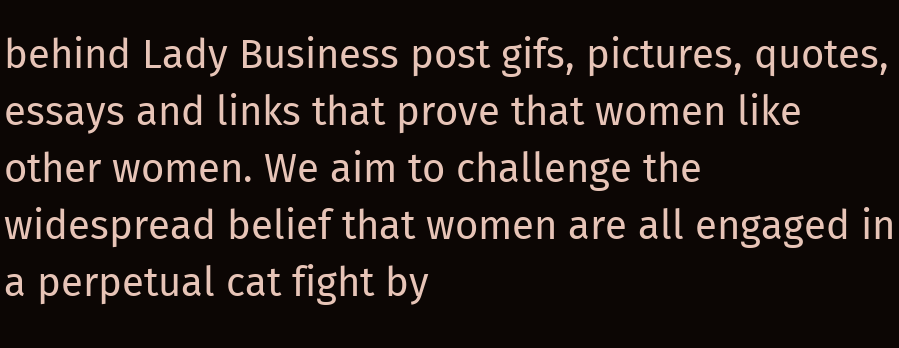behind Lady Business post gifs, pictures, quotes, essays and links that prove that women like other women. We aim to challenge the widespread belief that women are all engaged in a perpetual cat fight by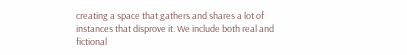creating a space that gathers and shares a lot of instances that disprove it. We include both real and fictional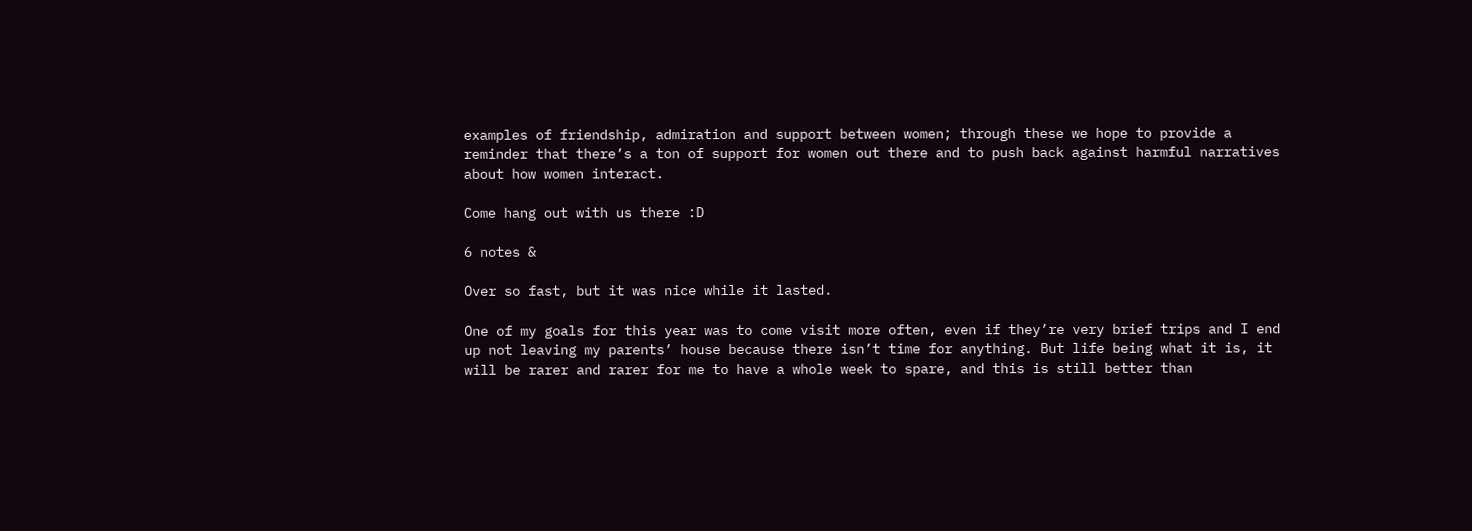examples of friendship, admiration and support between women; through these we hope to provide a reminder that there’s a ton of support for women out there and to push back against harmful narratives about how women interact.

Come hang out with us there :D

6 notes &

Over so fast, but it was nice while it lasted.

One of my goals for this year was to come visit more often, even if they’re very brief trips and I end up not leaving my parents’ house because there isn’t time for anything. But life being what it is, it will be rarer and rarer for me to have a whole week to spare, and this is still better than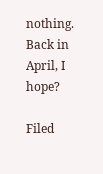nothing. Back in April, I hope?

Filed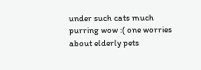under such cats much purring wow :( one worries about elderly pets